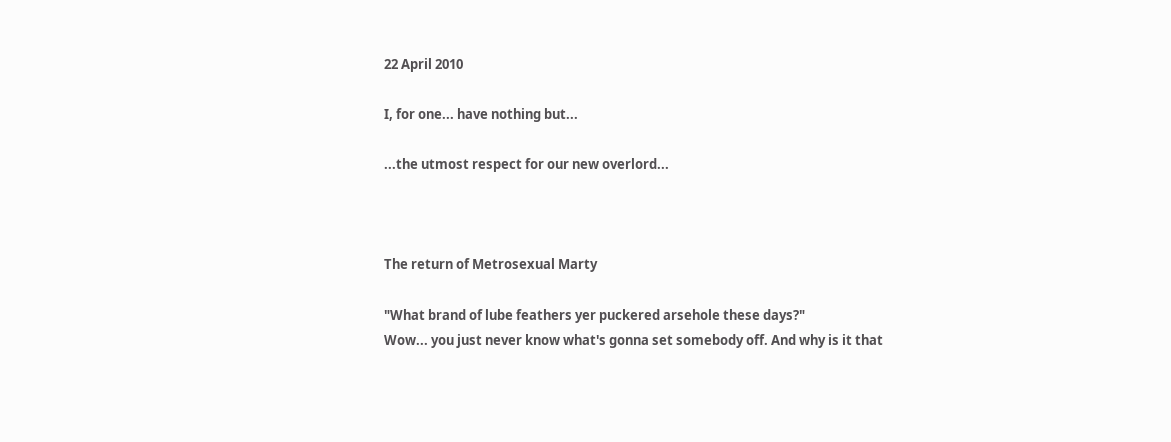22 April 2010

I, for one... have nothing but...

...the utmost respect for our new overlord...



The return of Metrosexual Marty

"What brand of lube feathers yer puckered arsehole these days?"
Wow... you just never know what's gonna set somebody off. And why is it that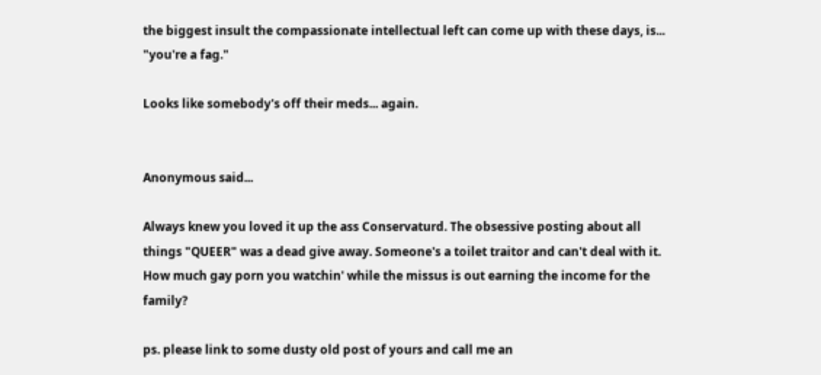the biggest insult the compassionate intellectual left can come up with these days, is... "you're a fag."

Looks like somebody's off their meds... again.


Anonymous said...

Always knew you loved it up the ass Conservaturd. The obsessive posting about all things "QUEER" was a dead give away. Someone's a toilet traitor and can't deal with it. How much gay porn you watchin' while the missus is out earning the income for the family?

ps. please link to some dusty old post of yours and call me an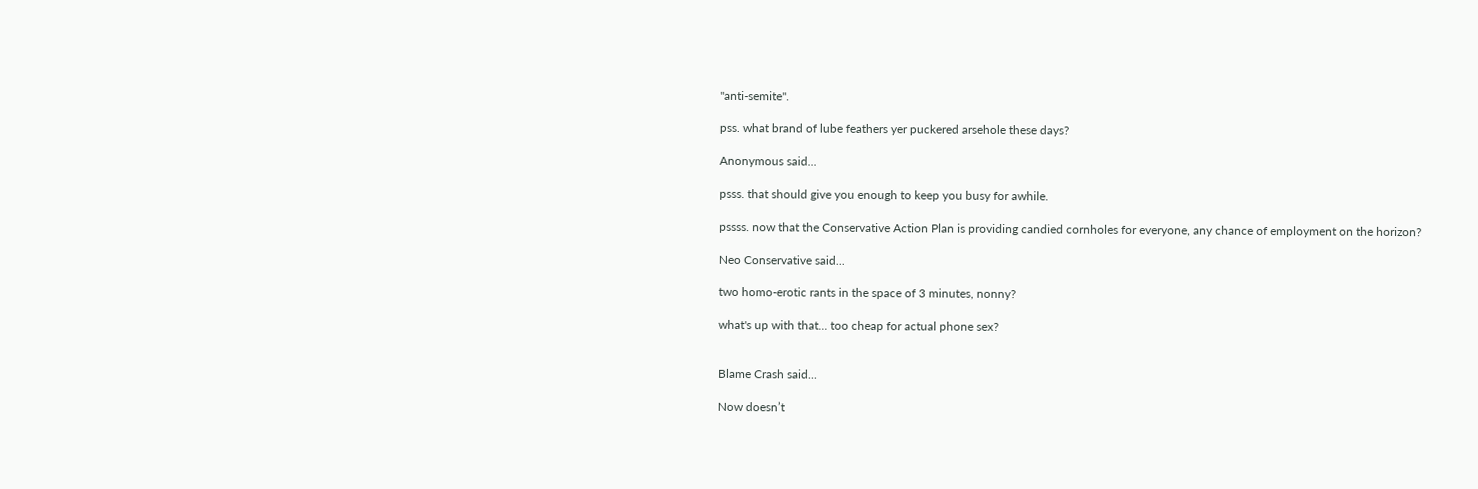"anti-semite".

pss. what brand of lube feathers yer puckered arsehole these days?

Anonymous said...

psss. that should give you enough to keep you busy for awhile.

pssss. now that the Conservative Action Plan is providing candied cornholes for everyone, any chance of employment on the horizon?

Neo Conservative said...

two homo-erotic rants in the space of 3 minutes, nonny?

what's up with that... too cheap for actual phone sex?


Blame Crash said...

Now doesn’t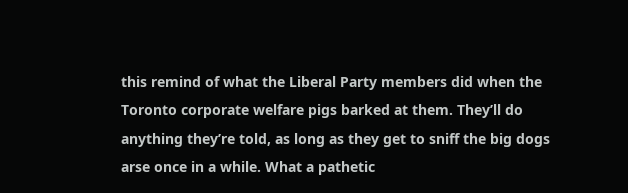this remind of what the Liberal Party members did when the Toronto corporate welfare pigs barked at them. They’ll do anything they’re told, as long as they get to sniff the big dogs arse once in a while. What a pathetic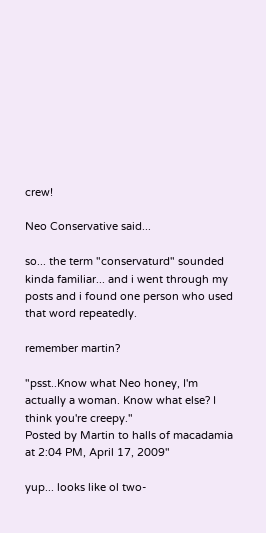crew!

Neo Conservative said...

so... the term "conservaturd" sounded kinda familiar... and i went through my posts and i found one person who used that word repeatedly.

remember martin?

"psst..Know what Neo honey, I'm actually a woman. Know what else? I think you're creepy."
Posted by Martin to halls of macadamia at 2:04 PM, April 17, 2009"

yup... looks like ol two-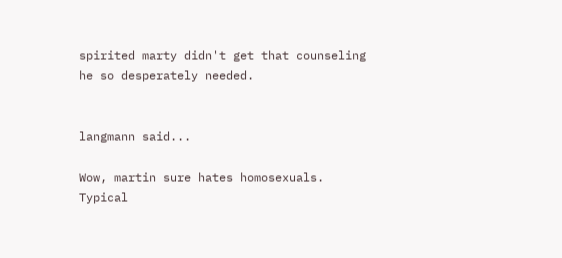spirited marty didn't get that counseling he so desperately needed.


langmann said...

Wow, martin sure hates homosexuals. Typical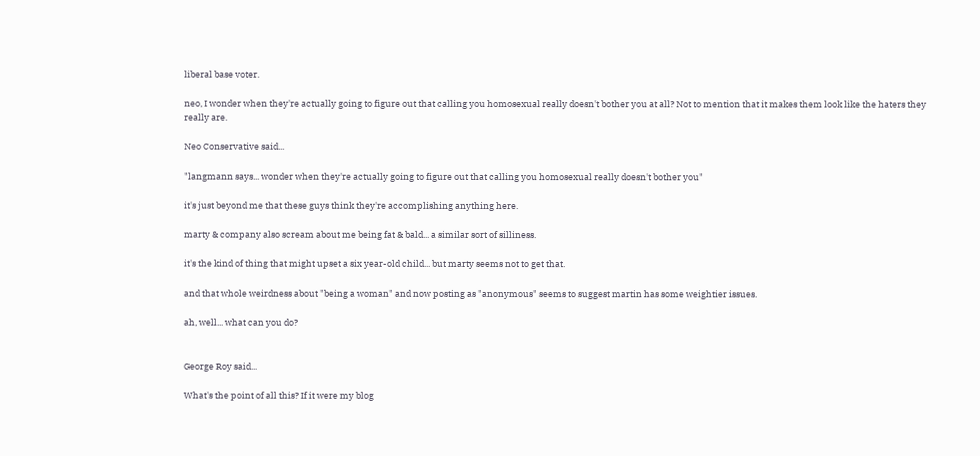liberal base voter.

neo, I wonder when they're actually going to figure out that calling you homosexual really doesn't bother you at all? Not to mention that it makes them look like the haters they really are.

Neo Conservative said...

"langmann says... wonder when they're actually going to figure out that calling you homosexual really doesn't bother you"

it's just beyond me that these guys think they're accomplishing anything here.

marty & company also scream about me being fat & bald... a similar sort of silliness.

it's the kind of thing that might upset a six year-old child... but marty seems not to get that.

and that whole weirdness about "being a woman" and now posting as "anonymous" seems to suggest martin has some weightier issues.

ah, well... what can you do?


George Roy said...

What's the point of all this? If it were my blog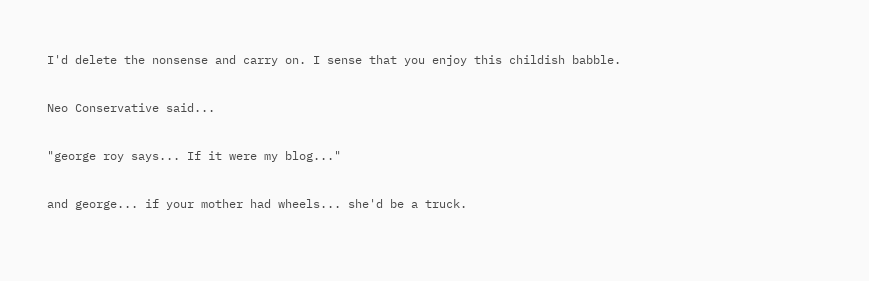I'd delete the nonsense and carry on. I sense that you enjoy this childish babble.

Neo Conservative said...

"george roy says... If it were my blog..."

and george... if your mother had wheels... she'd be a truck.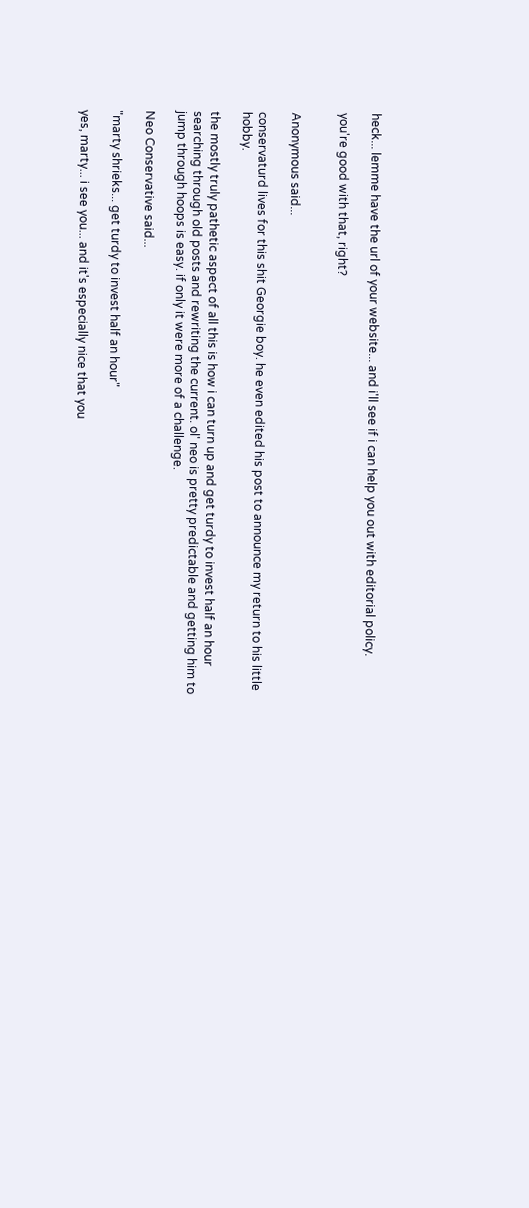heck... lemme have the url of your website... and i'll see if i can help you out with editorial policy.

you're good with that, right?


Anonymous said...

conservaturd lives for this shit Georgie boy. he even edited his post to announce my return to his little hobby.

the mostly truly pathetic aspect of all this is how i can turn up and get turdy to invest half an hour searching through old posts and rewriting the current. ol' neo is pretty predictable and getting him to jump through hoops is easy. if only it were more of a challenge.

Neo Conservative said...

"marty shrieks... get turdy to invest half an hour"

yes, marty... i see you... and it's especially nice that you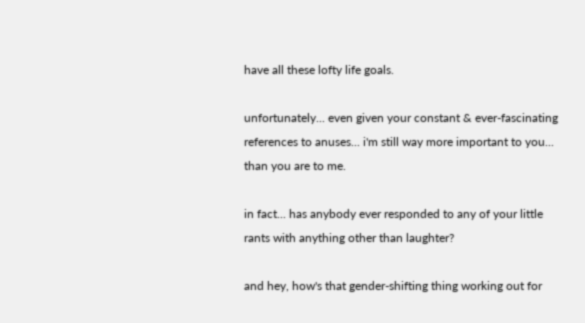have all these lofty life goals.

unfortunately... even given your constant & ever-fascinating references to anuses... i'm still way more important to you... than you are to me.

in fact... has anybody ever responded to any of your little rants with anything other than laughter?

and hey, how's that gender-shifting thing working out for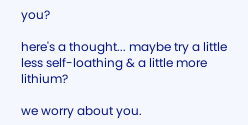you?

here's a thought... maybe try a little less self-loathing & a little more lithium?

we worry about you.